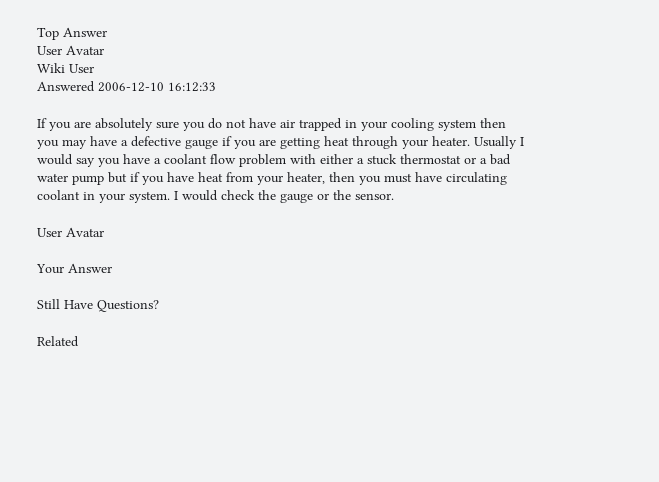Top Answer
User Avatar
Wiki User
Answered 2006-12-10 16:12:33

If you are absolutely sure you do not have air trapped in your cooling system then you may have a defective gauge if you are getting heat through your heater. Usually I would say you have a coolant flow problem with either a stuck thermostat or a bad water pump but if you have heat from your heater, then you must have circulating coolant in your system. I would check the gauge or the sensor.

User Avatar

Your Answer

Still Have Questions?

Related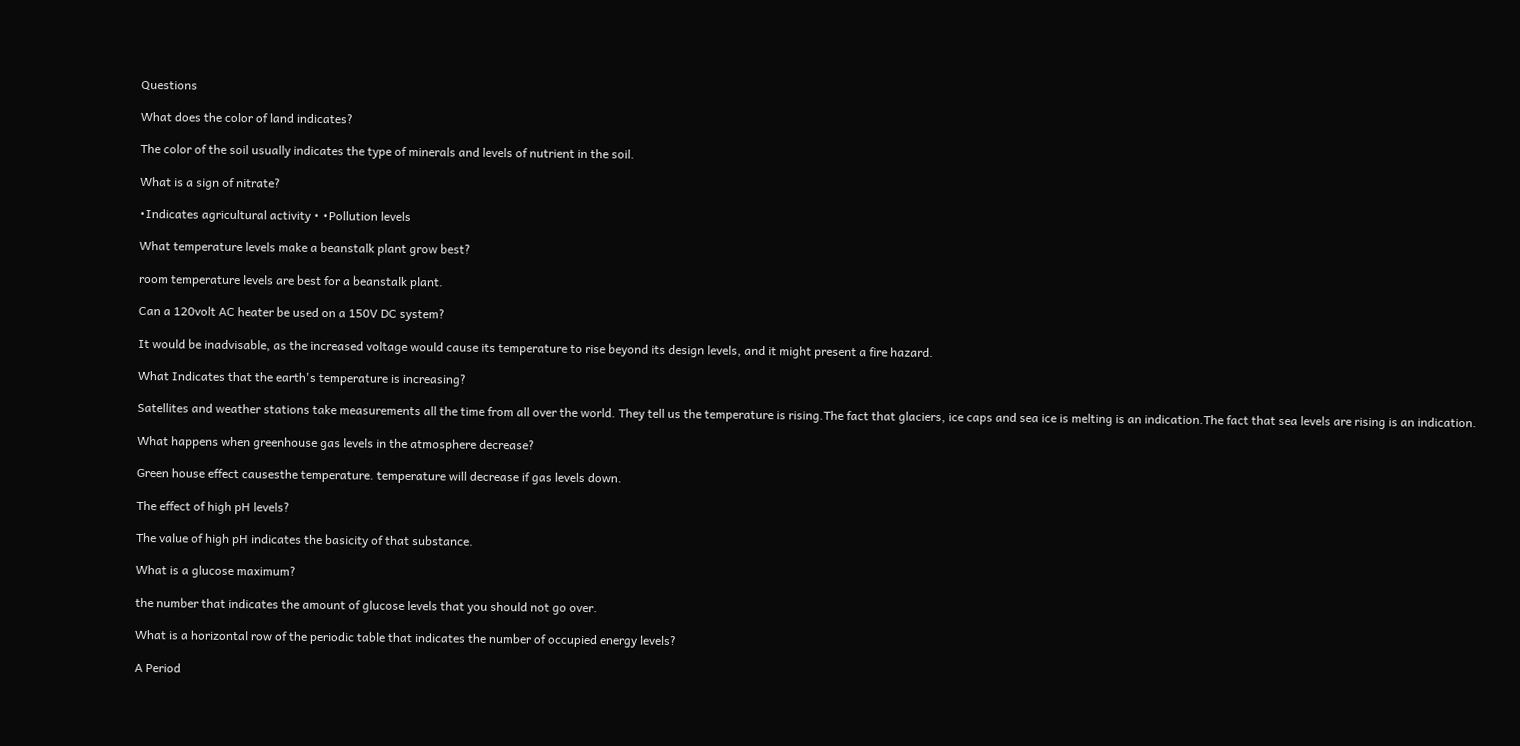Questions

What does the color of land indicates?

The color of the soil usually indicates the type of minerals and levels of nutrient in the soil.

What is a sign of nitrate?

•Indicates agricultural activity • •Pollution levels

What temperature levels make a beanstalk plant grow best?

room temperature levels are best for a beanstalk plant.

Can a 120volt AC heater be used on a 150V DC system?

It would be inadvisable, as the increased voltage would cause its temperature to rise beyond its design levels, and it might present a fire hazard.

What Indicates that the earth's temperature is increasing?

Satellites and weather stations take measurements all the time from all over the world. They tell us the temperature is rising.The fact that glaciers, ice caps and sea ice is melting is an indication.The fact that sea levels are rising is an indication.

What happens when greenhouse gas levels in the atmosphere decrease?

Green house effect causesthe temperature. temperature will decrease if gas levels down.

The effect of high pH levels?

The value of high pH indicates the basicity of that substance.

What is a glucose maximum?

the number that indicates the amount of glucose levels that you should not go over.

What is a horizontal row of the periodic table that indicates the number of occupied energy levels?

A Period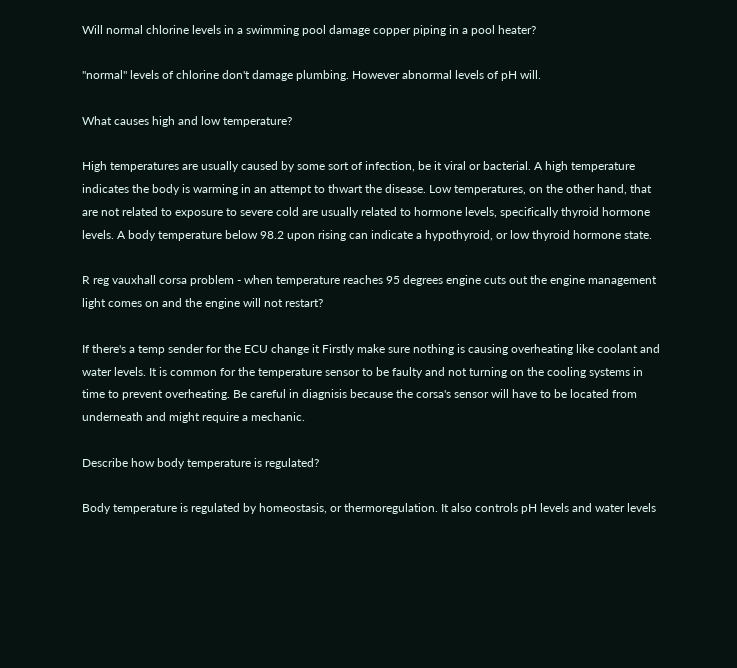Will normal chlorine levels in a swimming pool damage copper piping in a pool heater?

"normal" levels of chlorine don't damage plumbing. However abnormal levels of pH will.

What causes high and low temperature?

High temperatures are usually caused by some sort of infection, be it viral or bacterial. A high temperature indicates the body is warming in an attempt to thwart the disease. Low temperatures, on the other hand, that are not related to exposure to severe cold are usually related to hormone levels, specifically thyroid hormone levels. A body temperature below 98.2 upon rising can indicate a hypothyroid, or low thyroid hormone state.

R reg vauxhall corsa problem - when temperature reaches 95 degrees engine cuts out the engine management light comes on and the engine will not restart?

If there's a temp sender for the ECU change it Firstly make sure nothing is causing overheating like coolant and water levels. It is common for the temperature sensor to be faulty and not turning on the cooling systems in time to prevent overheating. Be careful in diagnisis because the corsa's sensor will have to be located from underneath and might require a mechanic.

Describe how body temperature is regulated?

Body temperature is regulated by homeostasis, or thermoregulation. It also controls pH levels and water levels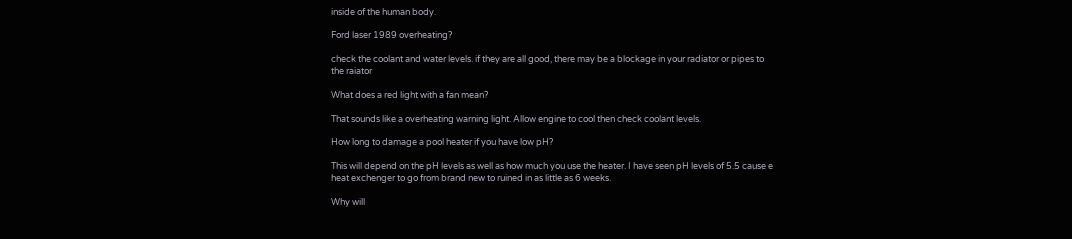inside of the human body.

Ford laser 1989 overheating?

check the coolant and water levels. if they are all good, there may be a blockage in your radiator or pipes to the raiator

What does a red light with a fan mean?

That sounds like a overheating warning light. Allow engine to cool then check coolant levels.

How long to damage a pool heater if you have low pH?

This will depend on the pH levels as well as how much you use the heater. I have seen pH levels of 5.5 cause e heat exchenger to go from brand new to ruined in as little as 6 weeks.

Why will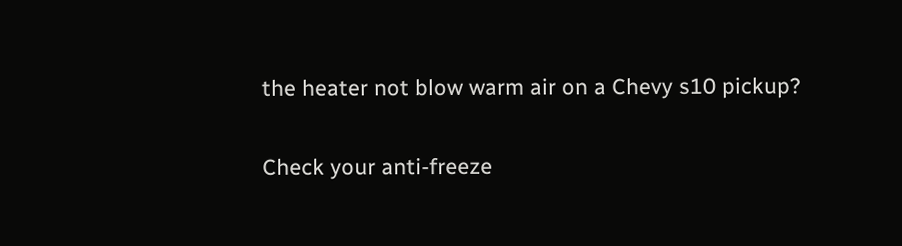the heater not blow warm air on a Chevy s10 pickup?

Check your anti-freeze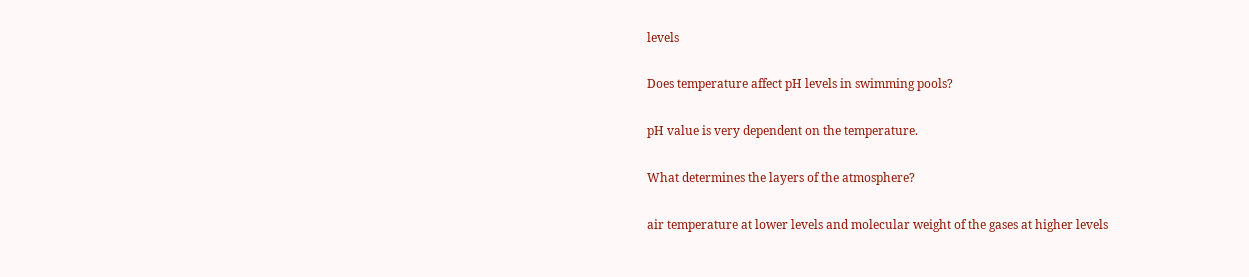levels

Does temperature affect pH levels in swimming pools?

pH value is very dependent on the temperature.

What determines the layers of the atmosphere?

air temperature at lower levels and molecular weight of the gases at higher levels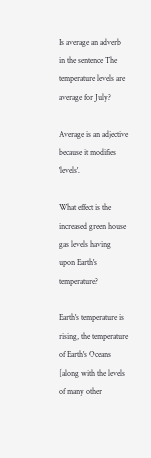Is average an adverb in the sentence The temperature levels are average for July?

Average is an adjective because it modifies 'levels'.

What effect is the increased green house gas levels having upon Earth's temperature?

Earth's temperature is rising, the temperature of Earth's Oceans [along with the levels of many other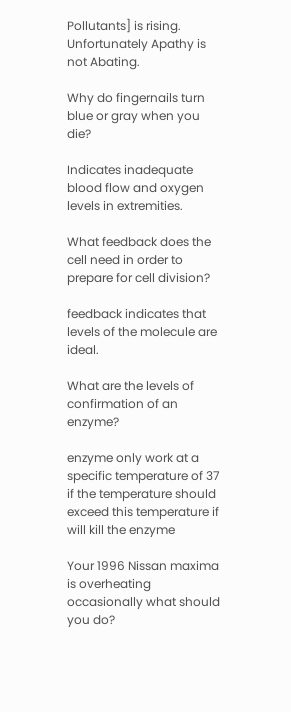Pollutants] is rising. Unfortunately Apathy is not Abating.

Why do fingernails turn blue or gray when you die?

Indicates inadequate blood flow and oxygen levels in extremities.

What feedback does the cell need in order to prepare for cell division?

feedback indicates that levels of the molecule are ideal.

What are the levels of confirmation of an enzyme?

enzyme only work at a specific temperature of 37 if the temperature should exceed this temperature if will kill the enzyme

Your 1996 Nissan maxima is overheating occasionally what should you do?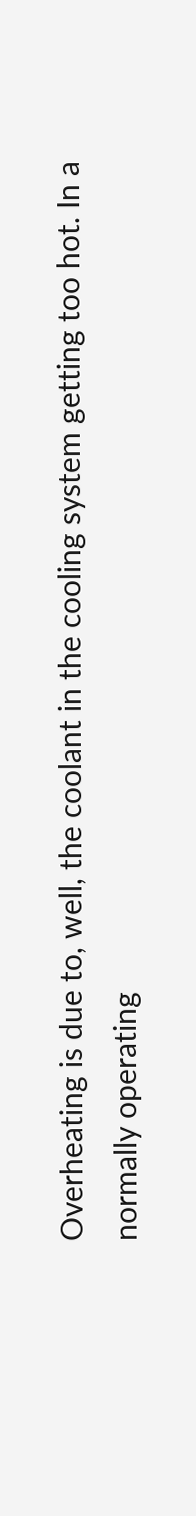Overheating is due to, well, the coolant in the cooling system getting too hot. In a normally operating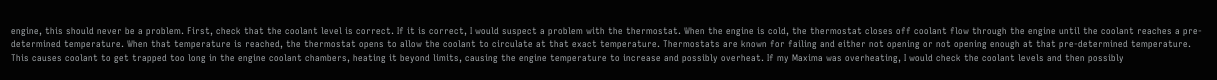engine, this should never be a problem. First, check that the coolant level is correct. If it is correct, I would suspect a problem with the thermostat. When the engine is cold, the thermostat closes off coolant flow through the engine until the coolant reaches a pre-determined temperature. When that temperature is reached, the thermostat opens to allow the coolant to circulate at that exact temperature. Thermostats are known for failing and either not opening or not opening enough at that pre-determined temperature. This causes coolant to get trapped too long in the engine coolant chambers, heating it beyond limits, causing the engine temperature to increase and possibly overheat. If my Maxima was overheating, I would check the coolant levels and then possibly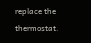replace the thermostat.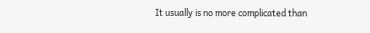It usually is no more complicated than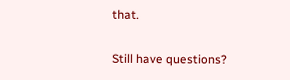that.

Still have questions?